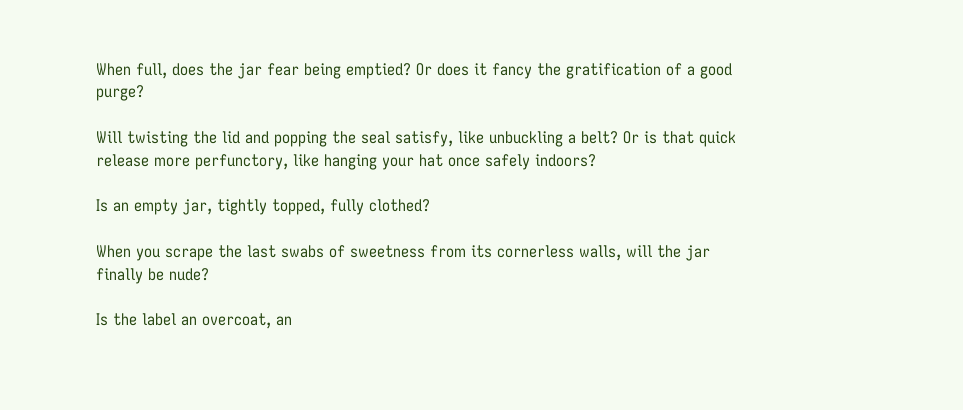When full, does the jar fear being emptied? Or does it fancy the gratification of a good purge?

Will twisting the lid and popping the seal satisfy, like unbuckling a belt? Or is that quick release more perfunctory, like hanging your hat once safely indoors?

Is an empty jar, tightly topped, fully clothed?

When you scrape the last swabs of sweetness from its cornerless walls, will the jar finally be nude?

Is the label an overcoat, an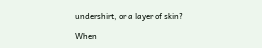undershirt, or a layer of skin?

When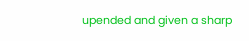upended and given a sharp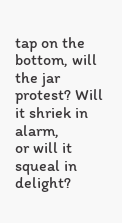tap on the bottom, will the jar protest? Will it shriek in alarm,
or will it squeal in delight?